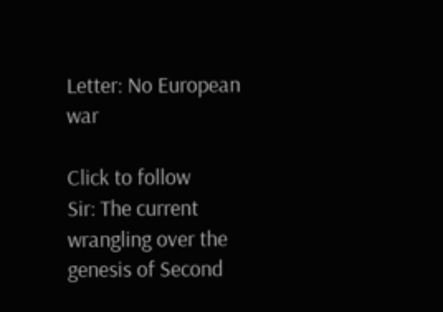Letter: No European war

Click to follow
Sir: The current wrangling over the genesis of Second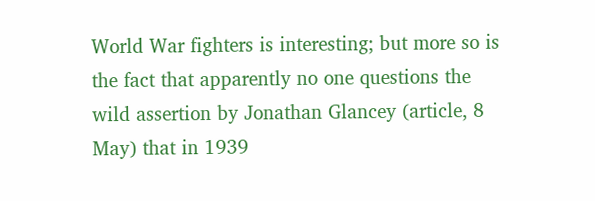World War fighters is interesting; but more so is the fact that apparently no one questions the wild assertion by Jonathan Glancey (article, 8 May) that in 1939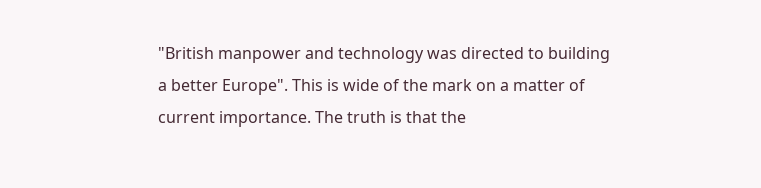"British manpower and technology was directed to building a better Europe". This is wide of the mark on a matter of current importance. The truth is that the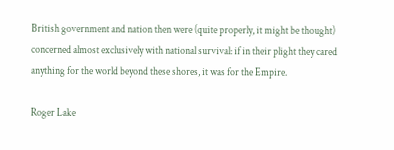British government and nation then were (quite properly, it might be thought) concerned almost exclusively with national survival: if in their plight they cared anything for the world beyond these shores, it was for the Empire.

Roger Lake